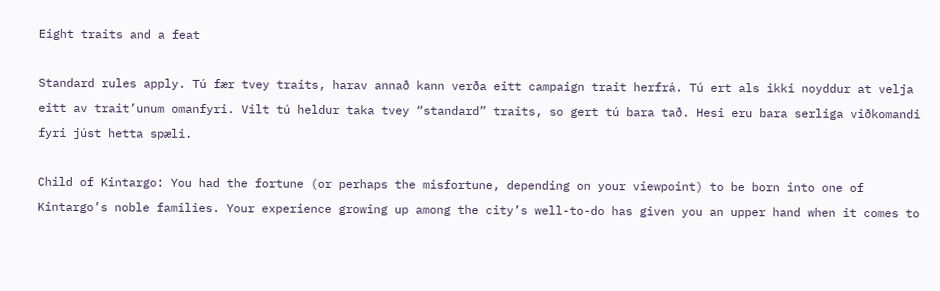Eight traits and a feat

Standard rules apply. Tú fær tvey traits, harav annað kann verða eitt campaign trait herfrá. Tú ert als ikki noyddur at velja eitt av trait’unum omanfyri. Vilt tú heldur taka tvey “standard” traits, so gert tú bara tað. Hesi eru bara serliga viðkomandi fyri júst hetta spæli.

Child of Kintargo: You had the fortune (or perhaps the misfortune, depending on your viewpoint) to be born into one of Kintargo’s noble families. Your experience growing up among the city’s well-to-do has given you an upper hand when it comes to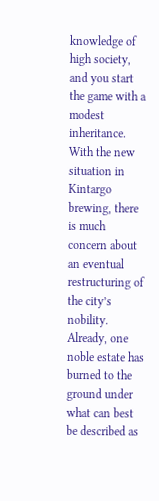knowledge of high society, and you start the game with a modest inheritance. With the new situation in Kintargo brewing, there is much concern about an eventual restructuring of the city’s nobility. Already, one noble estate has burned to the ground under what can best be described as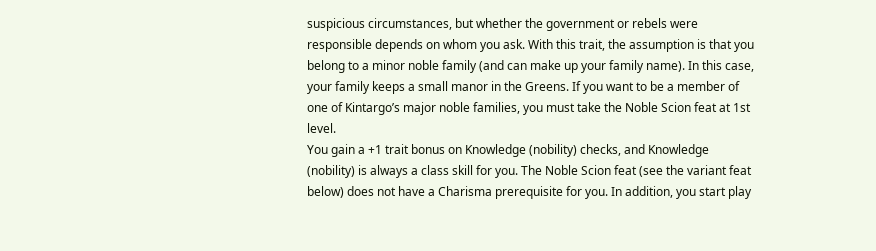suspicious circumstances, but whether the government or rebels were responsible depends on whom you ask. With this trait, the assumption is that you belong to a minor noble family (and can make up your family name). In this case, your family keeps a small manor in the Greens. If you want to be a member of one of Kintargo’s major noble families, you must take the Noble Scion feat at 1st level.
You gain a +1 trait bonus on Knowledge (nobility) checks, and Knowledge (nobility) is always a class skill for you. The Noble Scion feat (see the variant feat below) does not have a Charisma prerequisite for you. In addition, you start play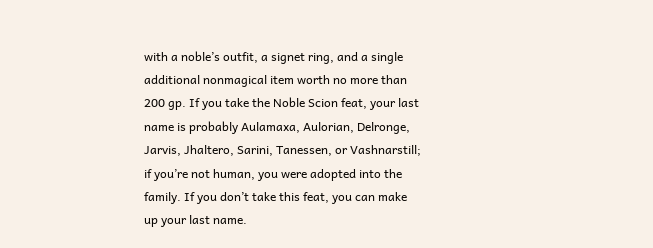with a noble’s outfit, a signet ring, and a single additional nonmagical item worth no more than 200 gp. If you take the Noble Scion feat, your last name is probably Aulamaxa, Aulorian, Delronge, Jarvis, Jhaltero, Sarini, Tanessen, or Vashnarstill; if you’re not human, you were adopted into the family. If you don’t take this feat, you can make up your last name.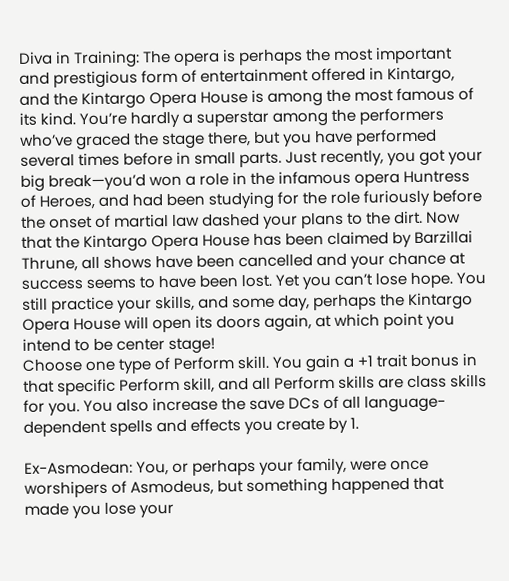Diva in Training: The opera is perhaps the most important and prestigious form of entertainment offered in Kintargo, and the Kintargo Opera House is among the most famous of its kind. You’re hardly a superstar among the performers who’ve graced the stage there, but you have performed several times before in small parts. Just recently, you got your big break—you’d won a role in the infamous opera Huntress of Heroes, and had been studying for the role furiously before the onset of martial law dashed your plans to the dirt. Now that the Kintargo Opera House has been claimed by Barzillai Thrune, all shows have been cancelled and your chance at success seems to have been lost. Yet you can’t lose hope. You still practice your skills, and some day, perhaps the Kintargo Opera House will open its doors again, at which point you intend to be center stage!
Choose one type of Perform skill. You gain a +1 trait bonus in that specific Perform skill, and all Perform skills are class skills for you. You also increase the save DCs of all language-dependent spells and effects you create by 1.

Ex-Asmodean: You, or perhaps your family, were once worshipers of Asmodeus, but something happened that made you lose your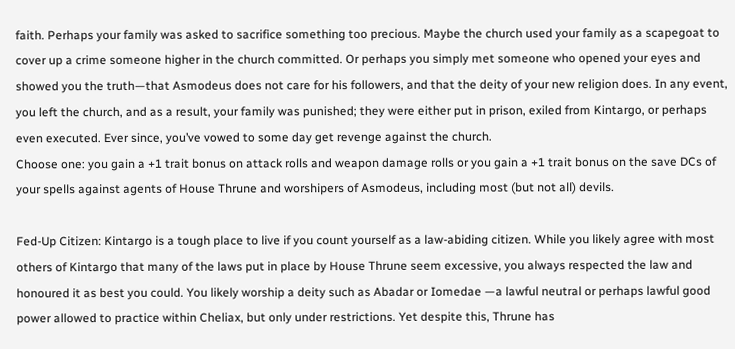faith. Perhaps your family was asked to sacrifice something too precious. Maybe the church used your family as a scapegoat to cover up a crime someone higher in the church committed. Or perhaps you simply met someone who opened your eyes and showed you the truth—that Asmodeus does not care for his followers, and that the deity of your new religion does. In any event, you left the church, and as a result, your family was punished; they were either put in prison, exiled from Kintargo, or perhaps even executed. Ever since, you’ve vowed to some day get revenge against the church.
Choose one: you gain a +1 trait bonus on attack rolls and weapon damage rolls or you gain a +1 trait bonus on the save DCs of your spells against agents of House Thrune and worshipers of Asmodeus, including most (but not all) devils.

Fed-Up Citizen: Kintargo is a tough place to live if you count yourself as a law-abiding citizen. While you likely agree with most others of Kintargo that many of the laws put in place by House Thrune seem excessive, you always respected the law and honoured it as best you could. You likely worship a deity such as Abadar or Iomedae —a lawful neutral or perhaps lawful good power allowed to practice within Cheliax, but only under restrictions. Yet despite this, Thrune has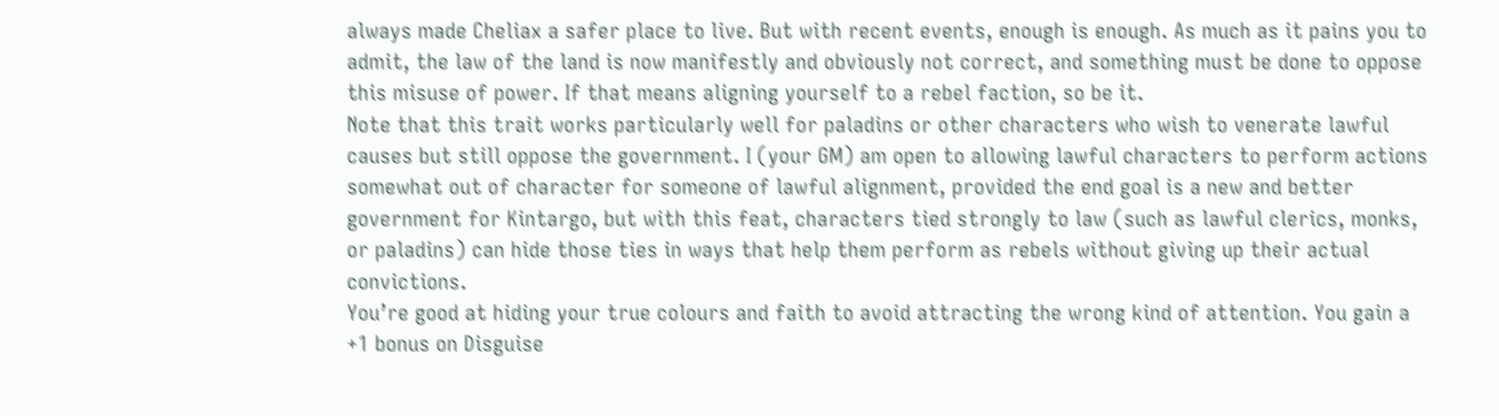always made Cheliax a safer place to live. But with recent events, enough is enough. As much as it pains you to admit, the law of the land is now manifestly and obviously not correct, and something must be done to oppose this misuse of power. If that means aligning yourself to a rebel faction, so be it.
Note that this trait works particularly well for paladins or other characters who wish to venerate lawful causes but still oppose the government. I (your GM) am open to allowing lawful characters to perform actions somewhat out of character for someone of lawful alignment, provided the end goal is a new and better government for Kintargo, but with this feat, characters tied strongly to law (such as lawful clerics, monks, or paladins) can hide those ties in ways that help them perform as rebels without giving up their actual convictions.
You’re good at hiding your true colours and faith to avoid attracting the wrong kind of attention. You gain a +1 bonus on Disguise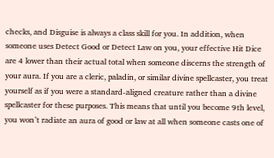checks, and Disguise is always a class skill for you. In addition, when someone uses Detect Good or Detect Law on you, your effective Hit Dice are 4 lower than their actual total when someone discerns the strength of your aura. If you are a cleric, paladin, or similar divine spellcaster, you treat yourself as if you were a standard-aligned creature rather than a divine spellcaster for these purposes. This means that until you become 9th level, you won’t radiate an aura of good or law at all when someone casts one of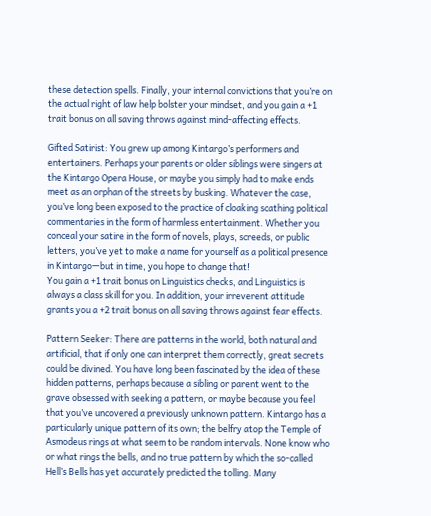these detection spells. Finally, your internal convictions that you’re on the actual right of law help bolster your mindset, and you gain a +1 trait bonus on all saving throws against mind-affecting effects.

Gifted Satirist: You grew up among Kintargo’s performers and entertainers. Perhaps your parents or older siblings were singers at the Kintargo Opera House, or maybe you simply had to make ends meet as an orphan of the streets by busking. Whatever the case, you’ve long been exposed to the practice of cloaking scathing political commentaries in the form of harmless entertainment. Whether you conceal your satire in the form of novels, plays, screeds, or public letters, you’ve yet to make a name for yourself as a political presence in Kintargo—but in time, you hope to change that!
You gain a +1 trait bonus on Linguistics checks, and Linguistics is always a class skill for you. In addition, your irreverent attitude grants you a +2 trait bonus on all saving throws against fear effects.

Pattern Seeker: There are patterns in the world, both natural and artificial, that if only one can interpret them correctly, great secrets could be divined. You have long been fascinated by the idea of these hidden patterns, perhaps because a sibling or parent went to the grave obsessed with seeking a pattern, or maybe because you feel that you’ve uncovered a previously unknown pattern. Kintargo has a particularly unique pattern of its own; the belfry atop the Temple of Asmodeus rings at what seem to be random intervals. None know who or what rings the bells, and no true pattern by which the so-called Hell’s Bells has yet accurately predicted the tolling. Many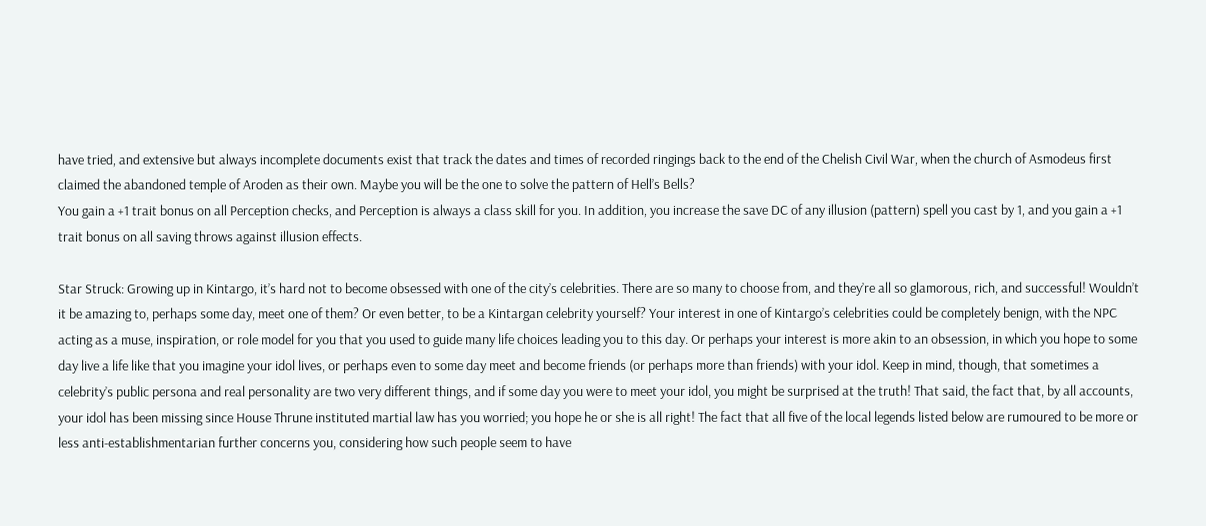have tried, and extensive but always incomplete documents exist that track the dates and times of recorded ringings back to the end of the Chelish Civil War, when the church of Asmodeus first claimed the abandoned temple of Aroden as their own. Maybe you will be the one to solve the pattern of Hell’s Bells?
You gain a +1 trait bonus on all Perception checks, and Perception is always a class skill for you. In addition, you increase the save DC of any illusion (pattern) spell you cast by 1, and you gain a +1 trait bonus on all saving throws against illusion effects.

Star Struck: Growing up in Kintargo, it’s hard not to become obsessed with one of the city’s celebrities. There are so many to choose from, and they’re all so glamorous, rich, and successful! Wouldn’t it be amazing to, perhaps some day, meet one of them? Or even better, to be a Kintargan celebrity yourself? Your interest in one of Kintargo’s celebrities could be completely benign, with the NPC acting as a muse, inspiration, or role model for you that you used to guide many life choices leading you to this day. Or perhaps your interest is more akin to an obsession, in which you hope to some day live a life like that you imagine your idol lives, or perhaps even to some day meet and become friends (or perhaps more than friends) with your idol. Keep in mind, though, that sometimes a celebrity’s public persona and real personality are two very different things, and if some day you were to meet your idol, you might be surprised at the truth! That said, the fact that, by all accounts, your idol has been missing since House Thrune instituted martial law has you worried; you hope he or she is all right! The fact that all five of the local legends listed below are rumoured to be more or less anti-establishmentarian further concerns you, considering how such people seem to have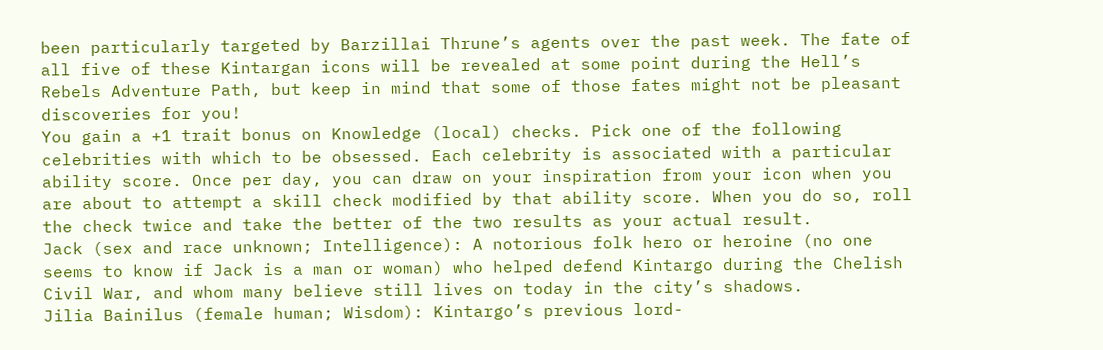been particularly targeted by Barzillai Thrune’s agents over the past week. The fate of all five of these Kintargan icons will be revealed at some point during the Hell’s Rebels Adventure Path, but keep in mind that some of those fates might not be pleasant discoveries for you!
You gain a +1 trait bonus on Knowledge (local) checks. Pick one of the following celebrities with which to be obsessed. Each celebrity is associated with a particular ability score. Once per day, you can draw on your inspiration from your icon when you are about to attempt a skill check modified by that ability score. When you do so, roll the check twice and take the better of the two results as your actual result.
Jack (sex and race unknown; Intelligence): A notorious folk hero or heroine (no one seems to know if Jack is a man or woman) who helped defend Kintargo during the Chelish Civil War, and whom many believe still lives on today in the city’s shadows.
Jilia Bainilus (female human; Wisdom): Kintargo’s previous lord-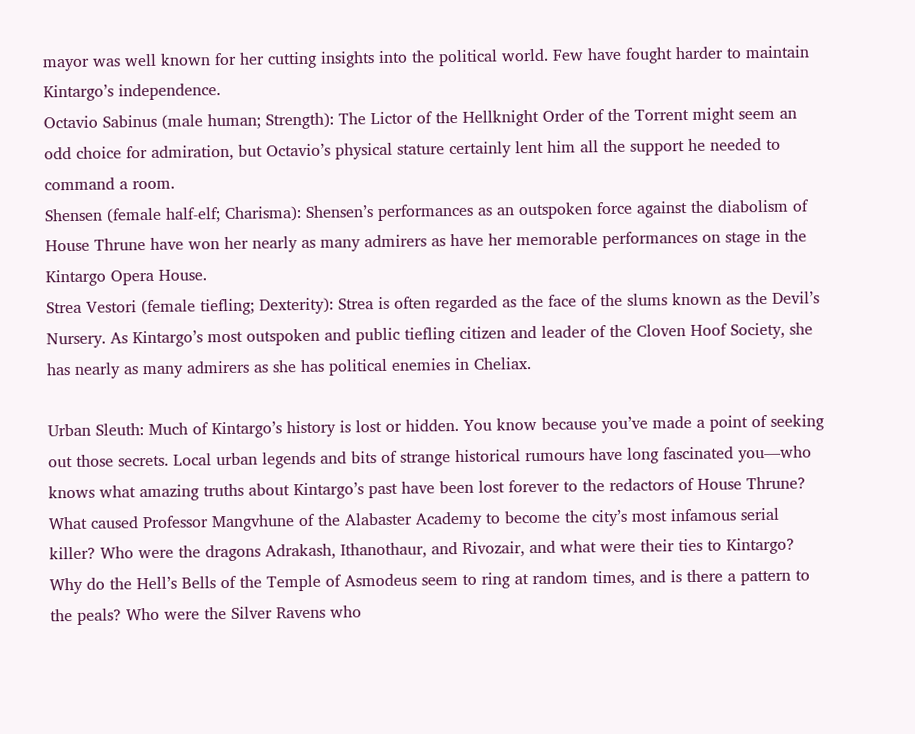mayor was well known for her cutting insights into the political world. Few have fought harder to maintain Kintargo’s independence.
Octavio Sabinus (male human; Strength): The Lictor of the Hellknight Order of the Torrent might seem an odd choice for admiration, but Octavio’s physical stature certainly lent him all the support he needed to command a room.
Shensen (female half-elf; Charisma): Shensen’s performances as an outspoken force against the diabolism of House Thrune have won her nearly as many admirers as have her memorable performances on stage in the Kintargo Opera House.
Strea Vestori (female tiefling; Dexterity): Strea is often regarded as the face of the slums known as the Devil’s Nursery. As Kintargo’s most outspoken and public tiefling citizen and leader of the Cloven Hoof Society, she has nearly as many admirers as she has political enemies in Cheliax.

Urban Sleuth: Much of Kintargo’s history is lost or hidden. You know because you’ve made a point of seeking out those secrets. Local urban legends and bits of strange historical rumours have long fascinated you—who knows what amazing truths about Kintargo’s past have been lost forever to the redactors of House Thrune? What caused Professor Mangvhune of the Alabaster Academy to become the city’s most infamous serial killer? Who were the dragons Adrakash, Ithanothaur, and Rivozair, and what were their ties to Kintargo? Why do the Hell’s Bells of the Temple of Asmodeus seem to ring at random times, and is there a pattern to the peals? Who were the Silver Ravens who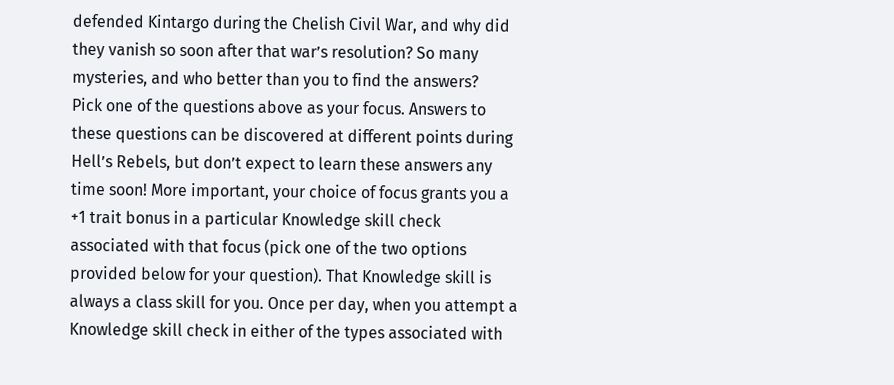defended Kintargo during the Chelish Civil War, and why did they vanish so soon after that war’s resolution? So many mysteries, and who better than you to find the answers?
Pick one of the questions above as your focus. Answers to these questions can be discovered at different points during Hell’s Rebels, but don’t expect to learn these answers any time soon! More important, your choice of focus grants you a +1 trait bonus in a particular Knowledge skill check associated with that focus (pick one of the two options provided below for your question). That Knowledge skill is always a class skill for you. Once per day, when you attempt a Knowledge skill check in either of the types associated with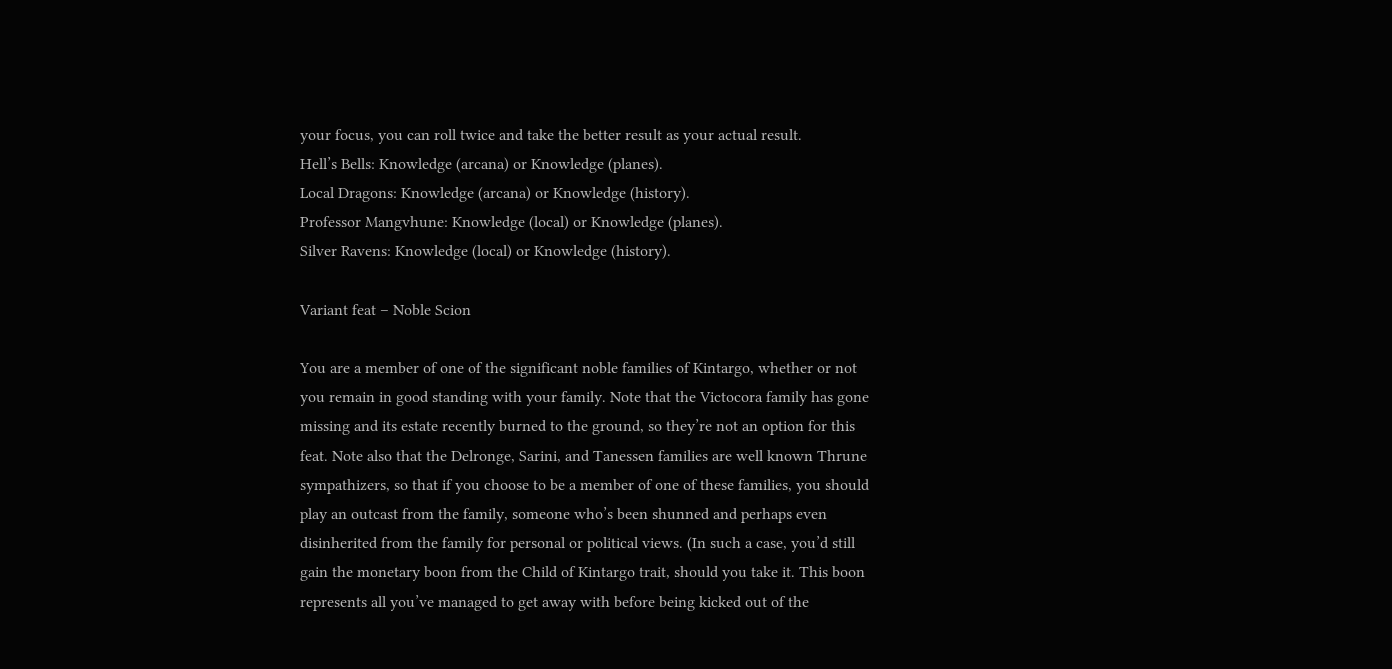your focus, you can roll twice and take the better result as your actual result.
Hell’s Bells: Knowledge (arcana) or Knowledge (planes).
Local Dragons: Knowledge (arcana) or Knowledge (history).
Professor Mangvhune: Knowledge (local) or Knowledge (planes).
Silver Ravens: Knowledge (local) or Knowledge (history).

Variant feat – Noble Scion

You are a member of one of the significant noble families of Kintargo, whether or not you remain in good standing with your family. Note that the Victocora family has gone missing and its estate recently burned to the ground, so they’re not an option for this feat. Note also that the Delronge, Sarini, and Tanessen families are well known Thrune sympathizers, so that if you choose to be a member of one of these families, you should play an outcast from the family, someone who’s been shunned and perhaps even disinherited from the family for personal or political views. (In such a case, you’d still gain the monetary boon from the Child of Kintargo trait, should you take it. This boon represents all you’ve managed to get away with before being kicked out of the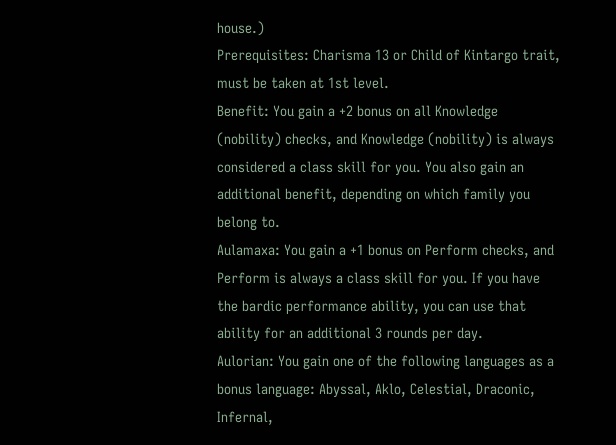house.)
Prerequisites: Charisma 13 or Child of Kintargo trait, must be taken at 1st level.
Benefit: You gain a +2 bonus on all Knowledge (nobility) checks, and Knowledge (nobility) is always considered a class skill for you. You also gain an additional benefit, depending on which family you belong to.
Aulamaxa: You gain a +1 bonus on Perform checks, and Perform is always a class skill for you. If you have the bardic performance ability, you can use that ability for an additional 3 rounds per day.
Aulorian: You gain one of the following languages as a bonus language: Abyssal, Aklo, Celestial, Draconic, Infernal,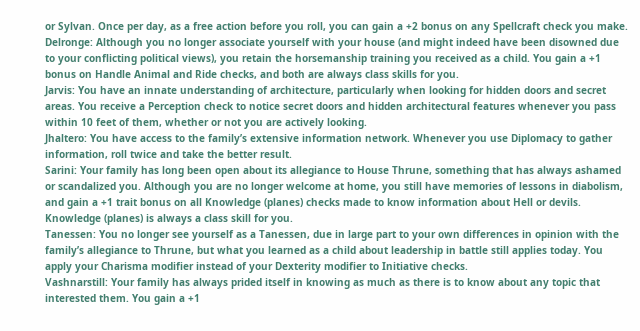or Sylvan. Once per day, as a free action before you roll, you can gain a +2 bonus on any Spellcraft check you make.
Delronge: Although you no longer associate yourself with your house (and might indeed have been disowned due to your conflicting political views), you retain the horsemanship training you received as a child. You gain a +1 bonus on Handle Animal and Ride checks, and both are always class skills for you.
Jarvis: You have an innate understanding of architecture, particularly when looking for hidden doors and secret areas. You receive a Perception check to notice secret doors and hidden architectural features whenever you pass within 10 feet of them, whether or not you are actively looking.
Jhaltero: You have access to the family’s extensive information network. Whenever you use Diplomacy to gather information, roll twice and take the better result.
Sarini: Your family has long been open about its allegiance to House Thrune, something that has always ashamed or scandalized you. Although you are no longer welcome at home, you still have memories of lessons in diabolism, and gain a +1 trait bonus on all Knowledge (planes) checks made to know information about Hell or devils. Knowledge (planes) is always a class skill for you.
Tanessen: You no longer see yourself as a Tanessen, due in large part to your own differences in opinion with the family’s allegiance to Thrune, but what you learned as a child about leadership in battle still applies today. You apply your Charisma modifier instead of your Dexterity modifier to Initiative checks.
Vashnarstill: Your family has always prided itself in knowing as much as there is to know about any topic that interested them. You gain a +1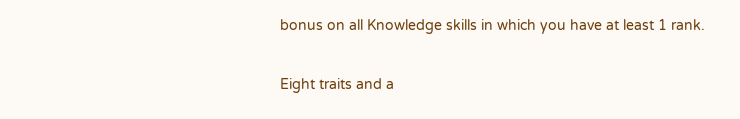bonus on all Knowledge skills in which you have at least 1 rank.

Eight traits and a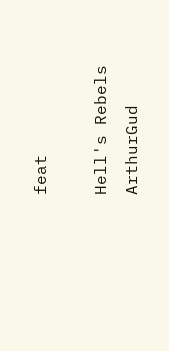feat

Hell's Rebels ArthurGud